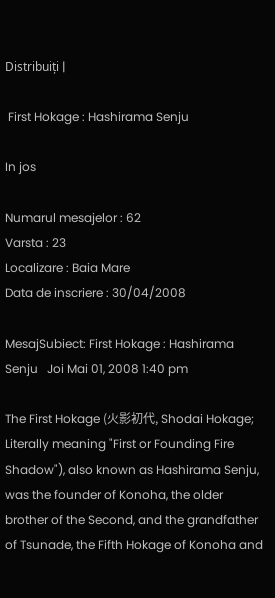Distribuiți |

 First Hokage : Hashirama Senju

In jos

Numarul mesajelor : 62
Varsta : 23
Localizare : Baia Mare
Data de inscriere : 30/04/2008

MesajSubiect: First Hokage : Hashirama Senju   Joi Mai 01, 2008 1:40 pm

The First Hokage (火影初代, Shodai Hokage; Literally meaning "First or Founding Fire Shadow"), also known as Hashirama Senju, was the founder of Konoha, the older brother of the Second, and the grandfather of Tsunade, the Fifth Hokage of Konoha and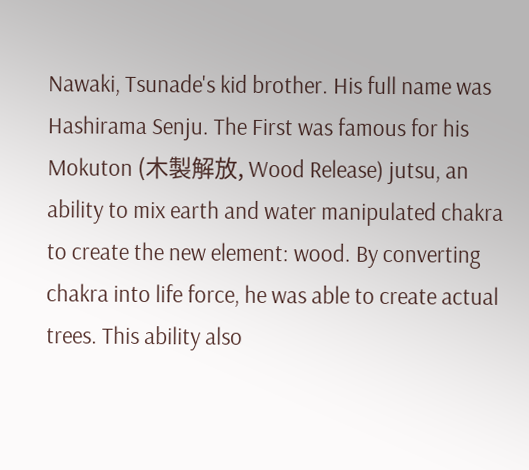Nawaki, Tsunade's kid brother. His full name was Hashirama Senju. The First was famous for his Mokuton (木製解放, Wood Release) jutsu, an ability to mix earth and water manipulated chakra to create the new element: wood. By converting chakra into life force, he was able to create actual trees. This ability also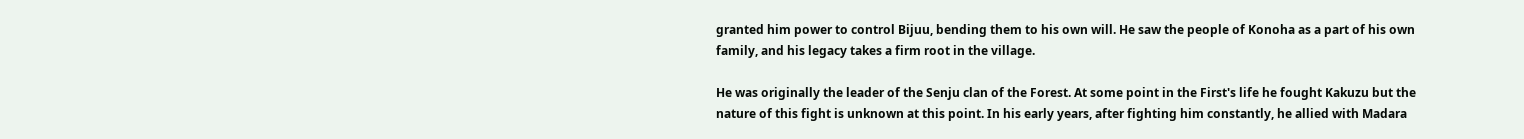granted him power to control Bijuu, bending them to his own will. He saw the people of Konoha as a part of his own family, and his legacy takes a firm root in the village.

He was originally the leader of the Senju clan of the Forest. At some point in the First's life he fought Kakuzu but the nature of this fight is unknown at this point. In his early years, after fighting him constantly, he allied with Madara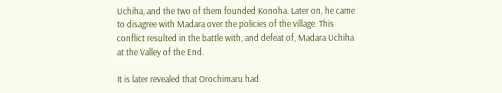Uchiha, and the two of them founded Konoha. Later on, he came to disagree with Madara over the policies of the village. This conflict resulted in the battle with, and defeat of, Madara Uchiha at the Valley of the End.

It is later revealed that Orochimaru had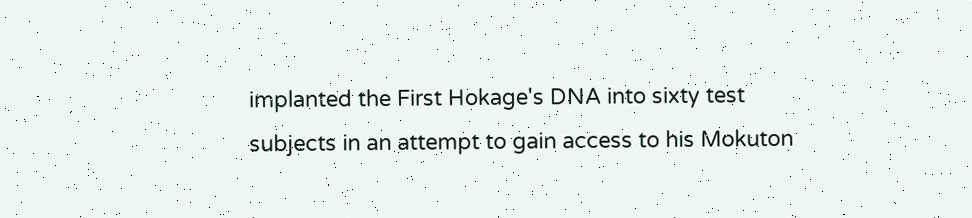implanted the First Hokage's DNA into sixty test subjects in an attempt to gain access to his Mokuton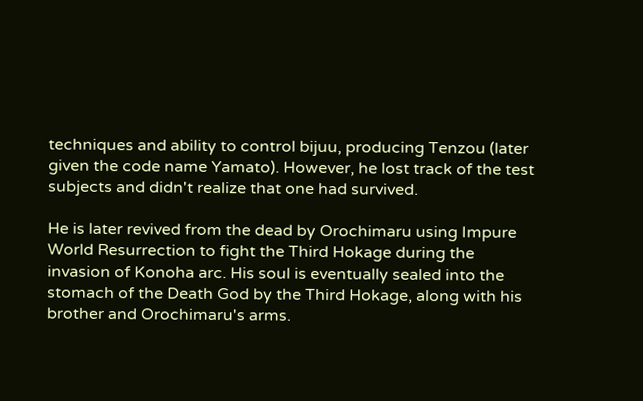techniques and ability to control bijuu, producing Tenzou (later given the code name Yamato). However, he lost track of the test subjects and didn't realize that one had survived.

He is later revived from the dead by Orochimaru using Impure World Resurrection to fight the Third Hokage during the invasion of Konoha arc. His soul is eventually sealed into the stomach of the Death God by the Third Hokage, along with his brother and Orochimaru's arms.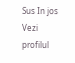Sus In jos
Vezi profilul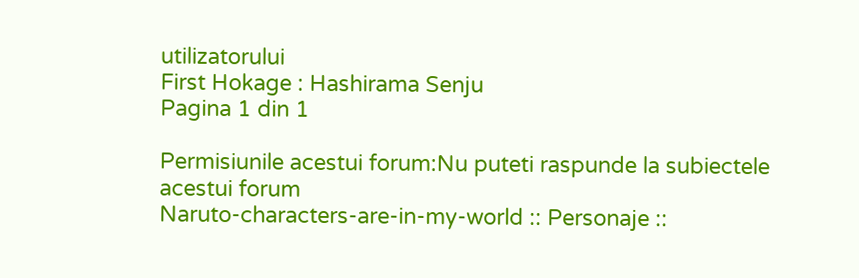utilizatorului
First Hokage : Hashirama Senju
Pagina 1 din 1

Permisiunile acestui forum:Nu puteti raspunde la subiectele acestui forum
Naruto-characters-are-in-my-world :: Personaje ::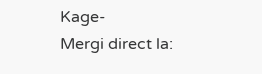Kage-
Mergi direct la: